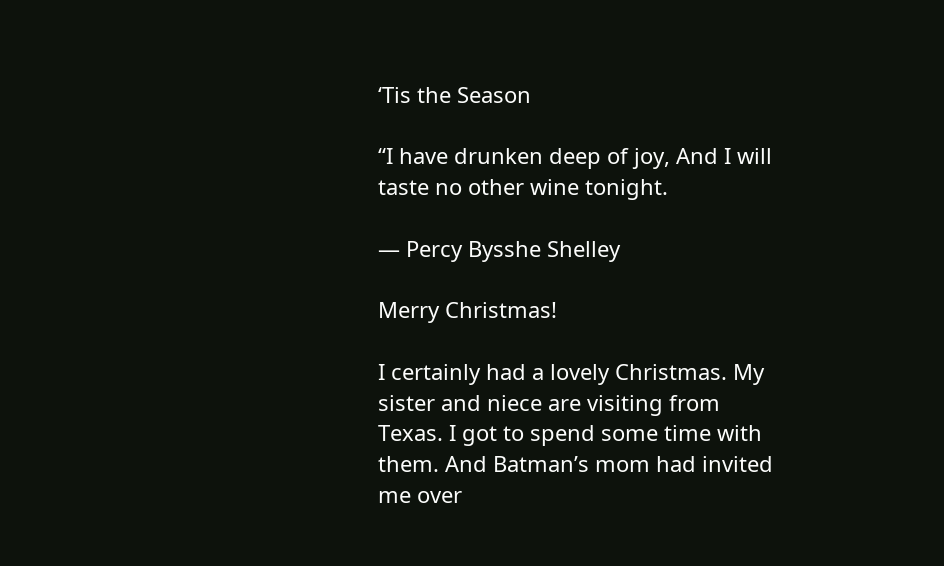‘Tis the Season

“I have drunken deep of joy, And I will taste no other wine tonight.

— Percy Bysshe Shelley

Merry Christmas!

I certainly had a lovely Christmas. My sister and niece are visiting from Texas. I got to spend some time with them. And Batman’s mom had invited me over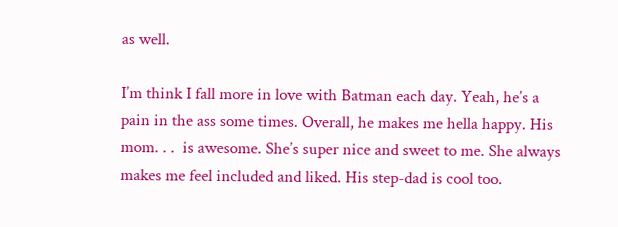as well.

I’m think I fall more in love with Batman each day. Yeah, he’s a pain in the ass some times. Overall, he makes me hella happy. His mom. . .  is awesome. She’s super nice and sweet to me. She always makes me feel included and liked. His step-dad is cool too.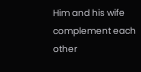Him and his wife complement each other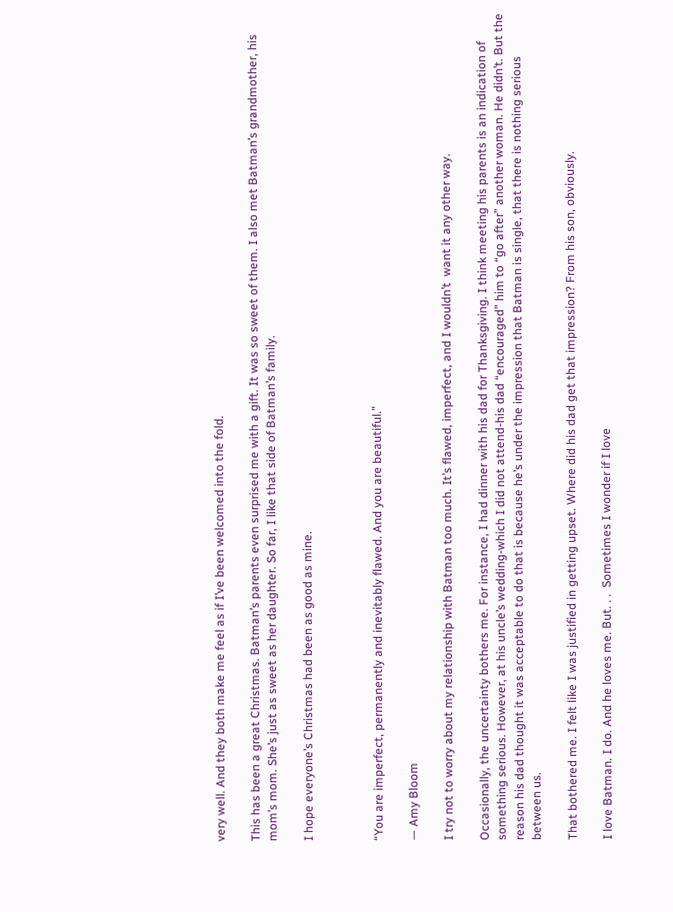very well. And they both make me feel as if I’ve been welcomed into the fold.

This has been a great Christmas. Batman’s parents even surprised me with a gift. It was so sweet of them. I also met Batman’s grandmother, his mom’s mom. She’s just as sweet as her daughter. So far, I like that side of Batman’s family.

I hope everyone’s Christmas had been as good as mine.



“You are imperfect, permanently and inevitably flawed. And you are beautiful.”

— Amy Bloom

I try not to worry about my relationship with Batman too much. It’s flawed, imperfect, and I wouldn’t  want it any other way.

Occasionally, the uncertainty bothers me. For instance, I had dinner with his dad for Thanksgiving. I think meeting his parents is an indication of something serious. However, at his uncle’s wedding-which I did not attend-his dad “encouraged” him to “go after” another woman. He didn’t. But the reason his dad thought it was acceptable to do that is because he’s under the impression that Batman is single, that there is nothing serious between us.

That bothered me. I felt like I was justified in getting upset. Where did his dad get that impression? From his son, obviously.

I love Batman. I do. And he loves me. But. . .  Sometimes I wonder if I love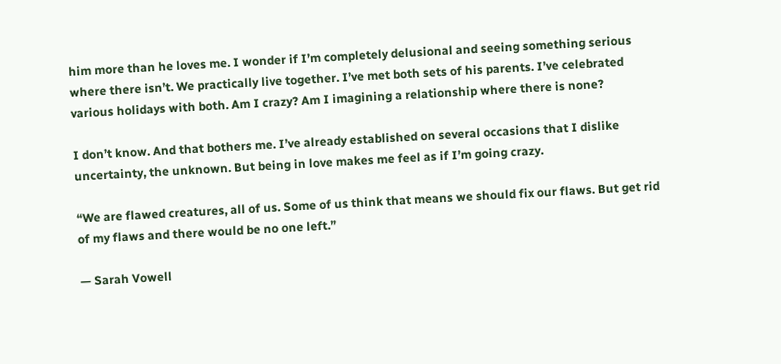him more than he loves me. I wonder if I’m completely delusional and seeing something serious where there isn’t. We practically live together. I’ve met both sets of his parents. I’ve celebrated various holidays with both. Am I crazy? Am I imagining a relationship where there is none?

I don’t know. And that bothers me. I’ve already established on several occasions that I dislike uncertainty, the unknown. But being in love makes me feel as if I’m going crazy.

“We are flawed creatures, all of us. Some of us think that means we should fix our flaws. But get rid of my flaws and there would be no one left.”

— Sarah Vowell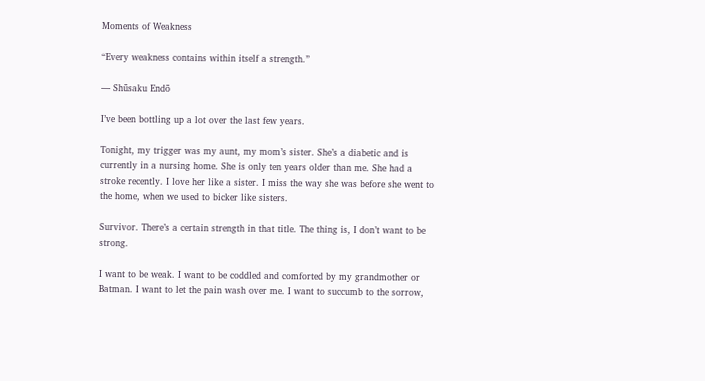Moments of Weakness

“Every weakness contains within itself a strength.”

— Shūsaku Endō

I’ve been bottling up a lot over the last few years.

Tonight, my trigger was my aunt, my mom’s sister. She’s a diabetic and is currently in a nursing home. She is only ten years older than me. She had a stroke recently. I love her like a sister. I miss the way she was before she went to the home, when we used to bicker like sisters.

Survivor. There’s a certain strength in that title. The thing is, I don’t want to be strong.

I want to be weak. I want to be coddled and comforted by my grandmother or Batman. I want to let the pain wash over me. I want to succumb to the sorrow,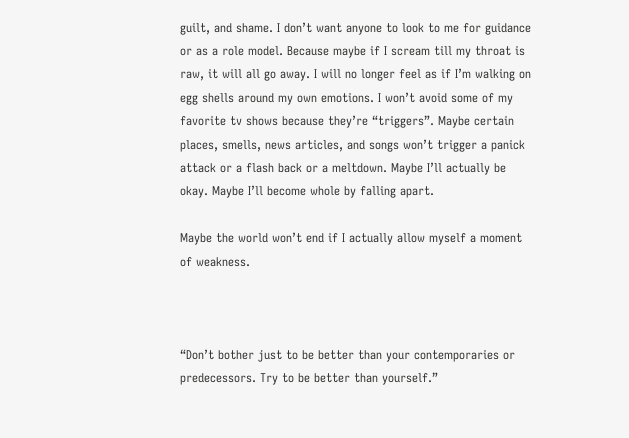guilt, and shame. I don’t want anyone to look to me for guidance or as a role model. Because maybe if I scream till my throat is raw, it will all go away. I will no longer feel as if I’m walking on egg shells around my own emotions. I won’t avoid some of my favorite tv shows because they’re “triggers”. Maybe certain places, smells, news articles, and songs won’t trigger a panick attack or a flash back or a meltdown. Maybe I’ll actually be okay. Maybe I’ll become whole by falling apart.

Maybe the world won’t end if I actually allow myself a moment of weakness.



“Don’t bother just to be better than your contemporaries or predecessors. Try to be better than yourself.”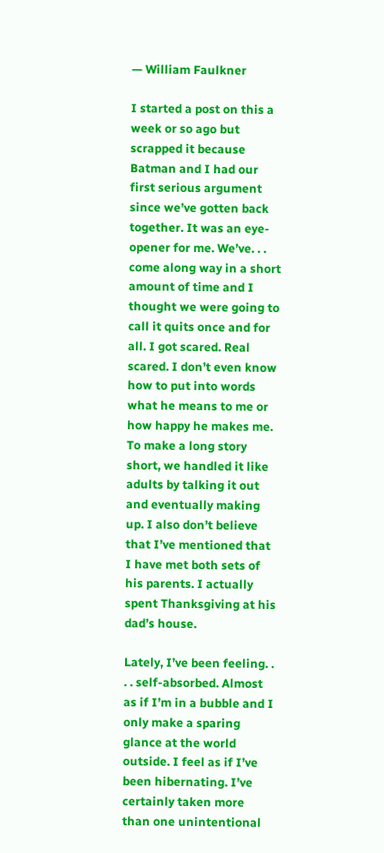— William Faulkner

I started a post on this a week or so ago but scrapped it because Batman and I had our first serious argument since we’ve gotten back together. It was an eye-opener for me. We’ve. . . come along way in a short amount of time and I thought we were going to call it quits once and for all. I got scared. Real scared. I don’t even know how to put into words what he means to me or how happy he makes me. To make a long story short, we handled it like adults by talking it out and eventually making up. I also don’t believe that I’ve mentioned that I have met both sets of his parents. I actually spent Thanksgiving at his dad’s house.

Lately, I’ve been feeling. . . . self-absorbed. Almost as if I’m in a bubble and I only make a sparing glance at the world outside. I feel as if I’ve been hibernating. I’ve certainly taken more than one unintentional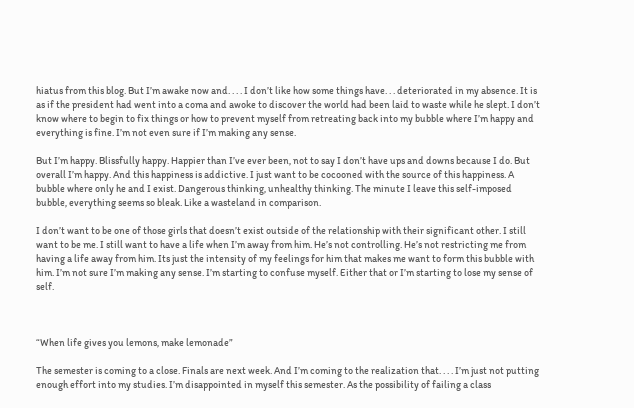hiatus from this blog. But I’m awake now and. . . . I don’t like how some things have. . . deteriorated in my absence. It is as if the president had went into a coma and awoke to discover the world had been laid to waste while he slept. I don’t know where to begin to fix things or how to prevent myself from retreating back into my bubble where I’m happy and everything is fine. I’m not even sure if I’m making any sense.

But I’m happy. Blissfully happy. Happier than I’ve ever been, not to say I don’t have ups and downs because I do. But overall I’m happy. And this happiness is addictive. I just want to be cocooned with the source of this happiness. A bubble where only he and I exist. Dangerous thinking, unhealthy thinking. The minute I leave this self-imposed bubble, everything seems so bleak. Like a wasteland in comparison.

I don’t want to be one of those girls that doesn’t exist outside of the relationship with their significant other. I still want to be me. I still want to have a life when I’m away from him. He’s not controlling. He’s not restricting me from having a life away from him. Its just the intensity of my feelings for him that makes me want to form this bubble with him. I’m not sure I’m making any sense. I’m starting to confuse myself. Either that or I’m starting to lose my sense of self.



“When life gives you lemons, make lemonade”

The semester is coming to a close. Finals are next week. And I’m coming to the realization that. . . . I’m just not putting enough effort into my studies. I’m disappointed in myself this semester. As the possibility of failing a class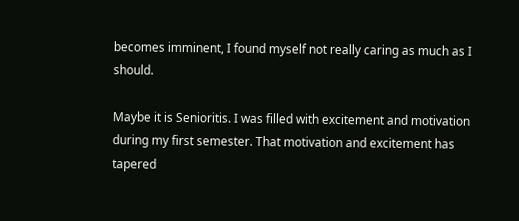becomes imminent, I found myself not really caring as much as I should.

Maybe it is Senioritis. I was filled with excitement and motivation during my first semester. That motivation and excitement has tapered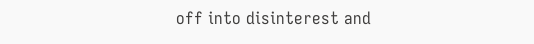off into disinterest and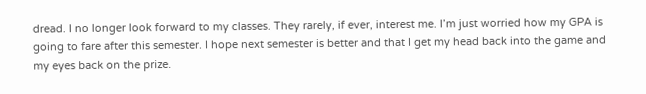dread. I no longer look forward to my classes. They rarely, if ever, interest me. I’m just worried how my GPA is going to fare after this semester. I hope next semester is better and that I get my head back into the game and my eyes back on the prize.